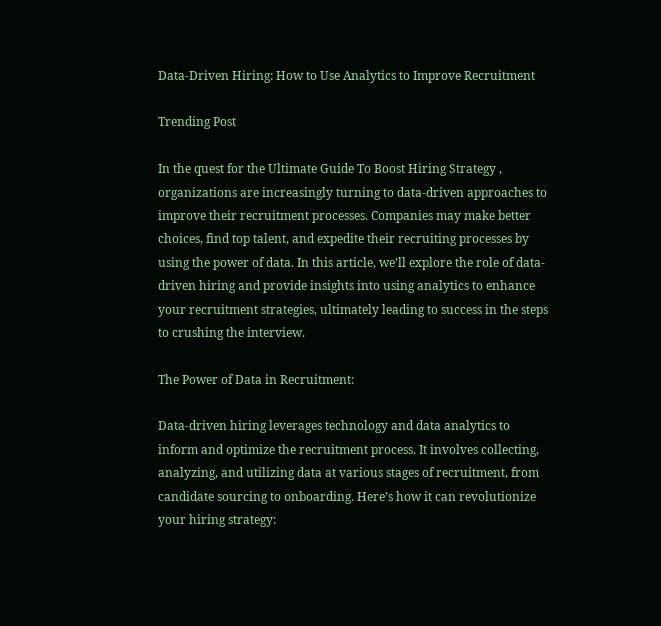Data-Driven Hiring: How to Use Analytics to Improve Recruitment

Trending Post

In the quest for the Ultimate Guide To Boost Hiring Strategy , organizations are increasingly turning to data-driven approaches to improve their recruitment processes. Companies may make better choices, find top talent, and expedite their recruiting processes by using the power of data. In this article, we’ll explore the role of data-driven hiring and provide insights into using analytics to enhance your recruitment strategies, ultimately leading to success in the steps to crushing the interview.

The Power of Data in Recruitment:

Data-driven hiring leverages technology and data analytics to inform and optimize the recruitment process. It involves collecting, analyzing, and utilizing data at various stages of recruitment, from candidate sourcing to onboarding. Here’s how it can revolutionize your hiring strategy: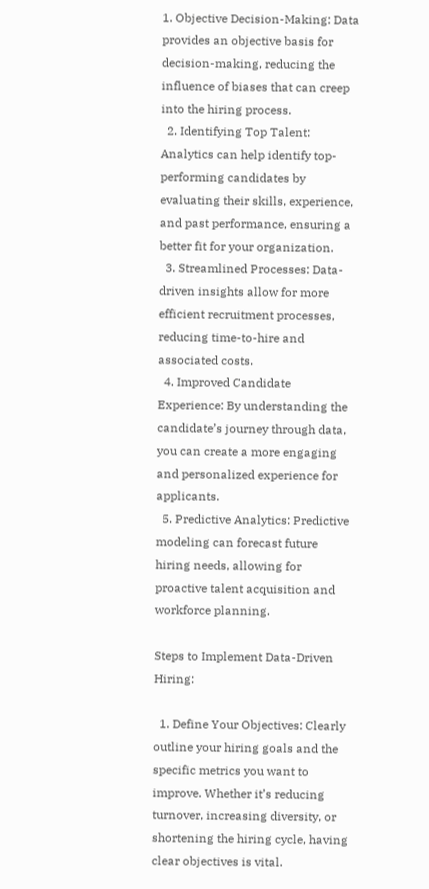1. Objective Decision-Making: Data provides an objective basis for decision-making, reducing the influence of biases that can creep into the hiring process.
  2. Identifying Top Talent: Analytics can help identify top-performing candidates by evaluating their skills, experience, and past performance, ensuring a better fit for your organization.
  3. Streamlined Processes: Data-driven insights allow for more efficient recruitment processes, reducing time-to-hire and associated costs.
  4. Improved Candidate Experience: By understanding the candidate’s journey through data, you can create a more engaging and personalized experience for applicants.
  5. Predictive Analytics: Predictive modeling can forecast future hiring needs, allowing for proactive talent acquisition and workforce planning.

Steps to Implement Data-Driven Hiring:

  1. Define Your Objectives: Clearly outline your hiring goals and the specific metrics you want to improve. Whether it’s reducing turnover, increasing diversity, or shortening the hiring cycle, having clear objectives is vital.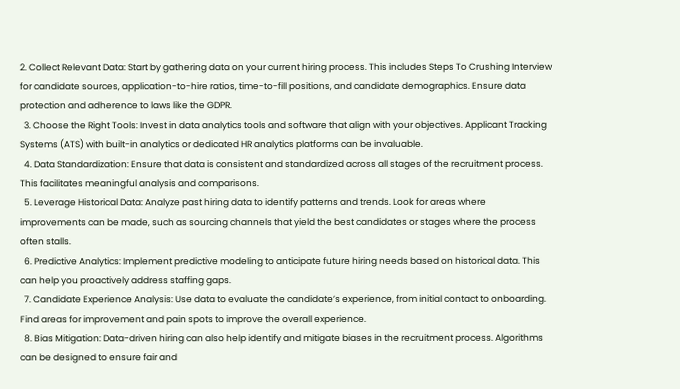2. Collect Relevant Data: Start by gathering data on your current hiring process. This includes Steps To Crushing Interview for candidate sources, application-to-hire ratios, time-to-fill positions, and candidate demographics. Ensure data protection and adherence to laws like the GDPR.
  3. Choose the Right Tools: Invest in data analytics tools and software that align with your objectives. Applicant Tracking Systems (ATS) with built-in analytics or dedicated HR analytics platforms can be invaluable.
  4. Data Standardization: Ensure that data is consistent and standardized across all stages of the recruitment process. This facilitates meaningful analysis and comparisons.
  5. Leverage Historical Data: Analyze past hiring data to identify patterns and trends. Look for areas where improvements can be made, such as sourcing channels that yield the best candidates or stages where the process often stalls.
  6. Predictive Analytics: Implement predictive modeling to anticipate future hiring needs based on historical data. This can help you proactively address staffing gaps.
  7. Candidate Experience Analysis: Use data to evaluate the candidate’s experience, from initial contact to onboarding. Find areas for improvement and pain spots to improve the overall experience.
  8. Bias Mitigation: Data-driven hiring can also help identify and mitigate biases in the recruitment process. Algorithms can be designed to ensure fair and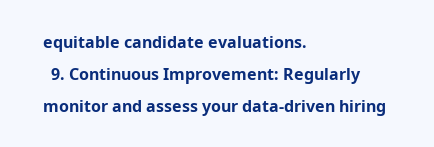equitable candidate evaluations.
  9. Continuous Improvement: Regularly monitor and assess your data-driven hiring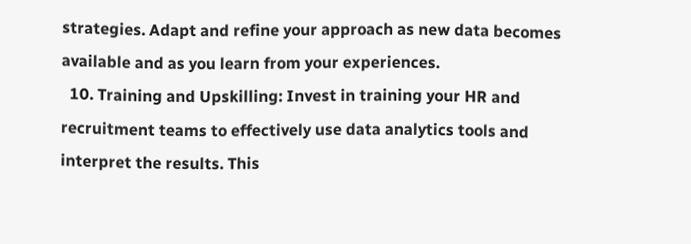strategies. Adapt and refine your approach as new data becomes available and as you learn from your experiences.
  10. Training and Upskilling: Invest in training your HR and recruitment teams to effectively use data analytics tools and interpret the results. This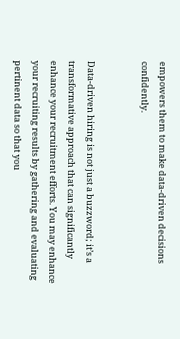empowers them to make data-driven decisions confidently.


Data-driven hiring is not just a buzzword; it’s a transformative approach that can significantly enhance your recruitment efforts. You may enhance your recruiting results by gathering and evaluating pertinent data so that you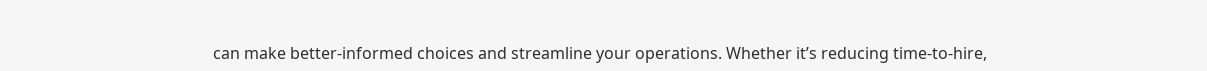can make better-informed choices and streamline your operations. Whether it’s reducing time-to-hire,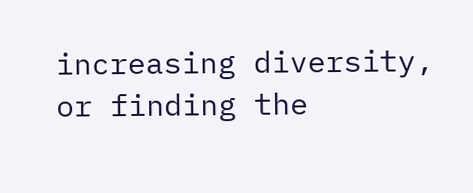increasing diversity, or finding the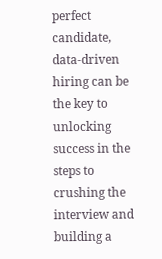perfect candidate, data-driven hiring can be the key to unlocking success in the steps to crushing the interview and building a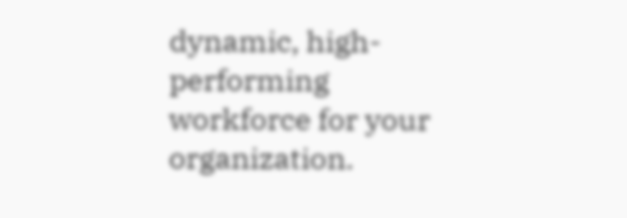dynamic, high-performing workforce for your organization.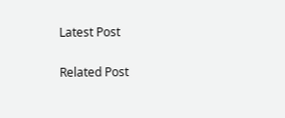Latest Post

Related Post